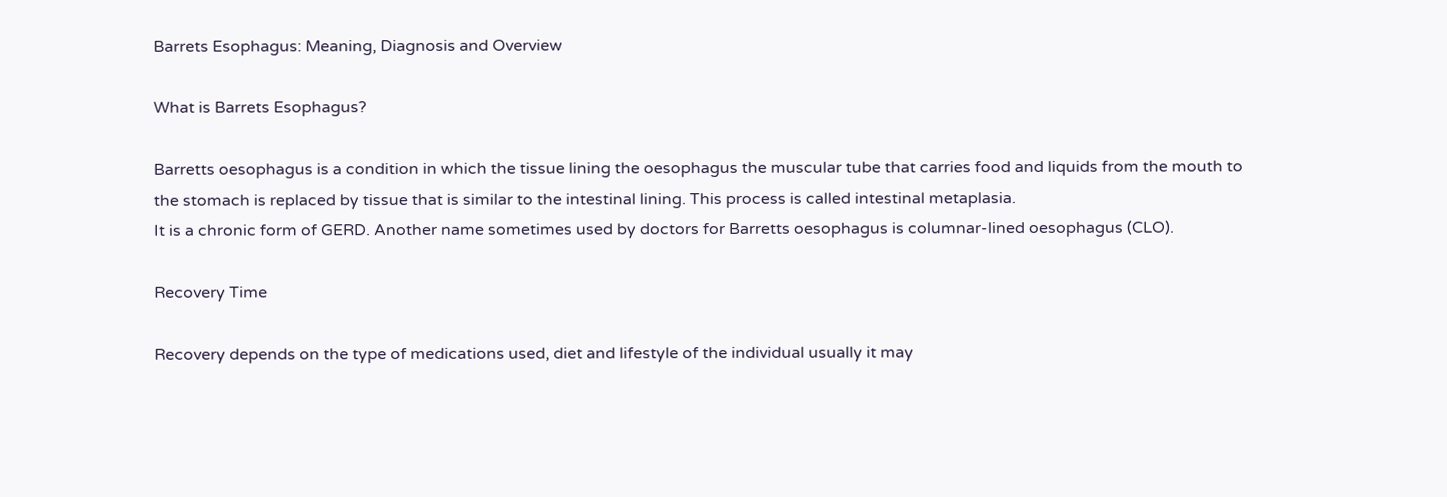Barrets Esophagus: Meaning, Diagnosis and Overview

What is Barrets Esophagus?

Barretts oesophagus is a condition in which the tissue lining the oesophagus the muscular tube that carries food and liquids from the mouth to the stomach is replaced by tissue that is similar to the intestinal lining. This process is called intestinal metaplasia.
It is a chronic form of GERD. Another name sometimes used by doctors for Barretts oesophagus is columnar-lined oesophagus (CLO).

Recovery Time

Recovery depends on the type of medications used, diet and lifestyle of the individual usually it may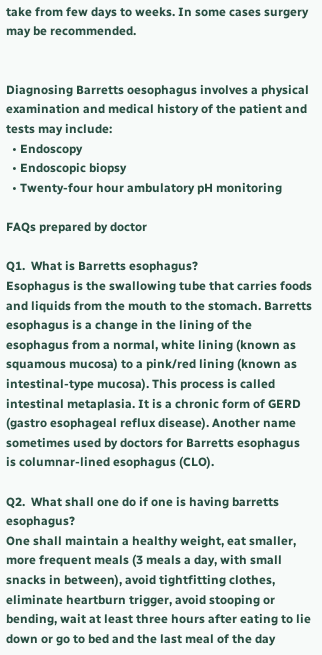take from few days to weeks. In some cases surgery may be recommended.


Diagnosing Barretts oesophagus involves a physical examination and medical history of the patient and tests may include:
  • Endoscopy
  • Endoscopic biopsy
  • Twenty-four hour ambulatory pH monitoring

FAQs prepared by doctor

Q1.  What is Barretts esophagus?
Esophagus is the swallowing tube that carries foods and liquids from the mouth to the stomach. Barretts esophagus is a change in the lining of the esophagus from a normal, white lining (known as squamous mucosa) to a pink/red lining (known as intestinal-type mucosa). This process is called intestinal metaplasia. It is a chronic form of GERD (gastro esophageal reflux disease). Another name sometimes used by doctors for Barretts esophagus is columnar-lined esophagus (CLO).

Q2.  What shall one do if one is having barretts esophagus?
One shall maintain a healthy weight, eat smaller, more frequent meals (3 meals a day, with small snacks in between), avoid tightfitting clothes, eliminate heartburn trigger, avoid stooping or bending, wait at least three hours after eating to lie down or go to bed and the last meal of the day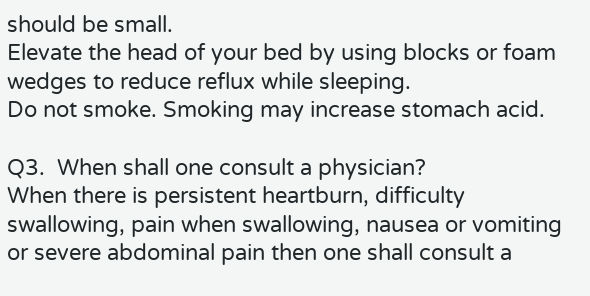should be small.
Elevate the head of your bed by using blocks or foam wedges to reduce reflux while sleeping.
Do not smoke. Smoking may increase stomach acid.

Q3.  When shall one consult a physician?
When there is persistent heartburn, difficulty swallowing, pain when swallowing, nausea or vomiting or severe abdominal pain then one shall consult a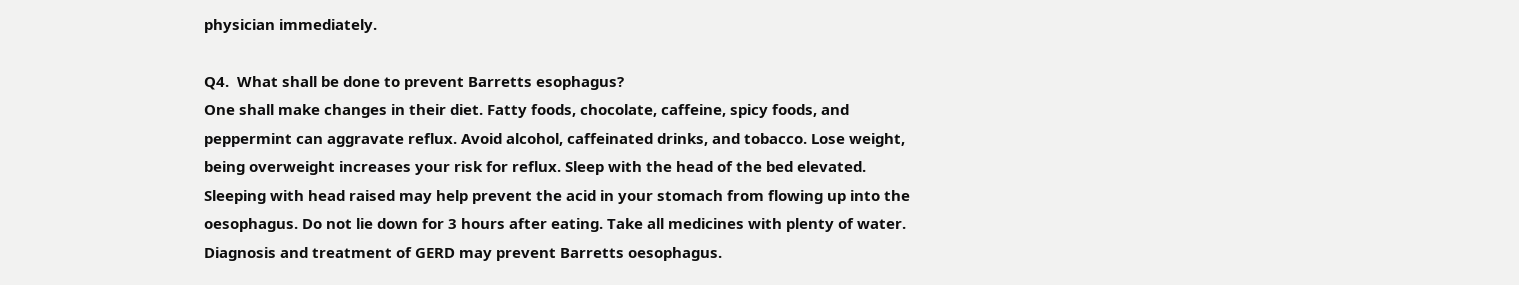physician immediately.

Q4.  What shall be done to prevent Barretts esophagus?
One shall make changes in their diet. Fatty foods, chocolate, caffeine, spicy foods, and peppermint can aggravate reflux. Avoid alcohol, caffeinated drinks, and tobacco. Lose weight, being overweight increases your risk for reflux. Sleep with the head of the bed elevated. Sleeping with head raised may help prevent the acid in your stomach from flowing up into the oesophagus. Do not lie down for 3 hours after eating. Take all medicines with plenty of water. Diagnosis and treatment of GERD may prevent Barretts oesophagus.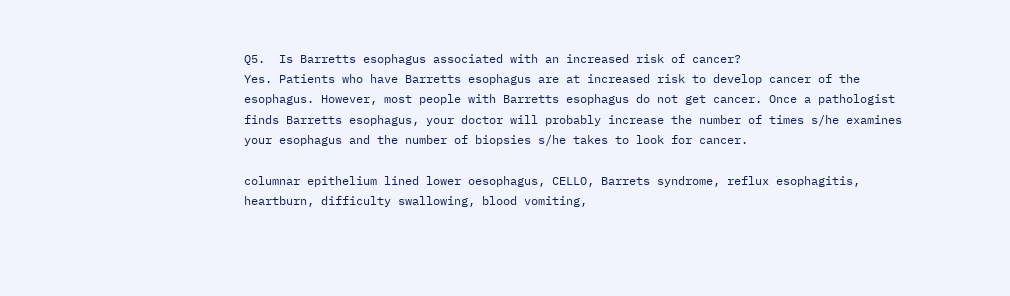Q5.  Is Barretts esophagus associated with an increased risk of cancer?
Yes. Patients who have Barretts esophagus are at increased risk to develop cancer of the esophagus. However, most people with Barretts esophagus do not get cancer. Once a pathologist finds Barretts esophagus, your doctor will probably increase the number of times s/he examines your esophagus and the number of biopsies s/he takes to look for cancer.

columnar epithelium lined lower oesophagus, CELLO, Barrets syndrome, reflux esophagitis, heartburn, difficulty swallowing, blood vomiting,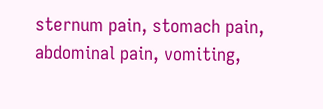sternum pain, stomach pain, abdominal pain, vomiting,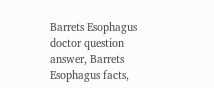Barrets Esophagus doctor question answer, Barrets Esophagus facts,